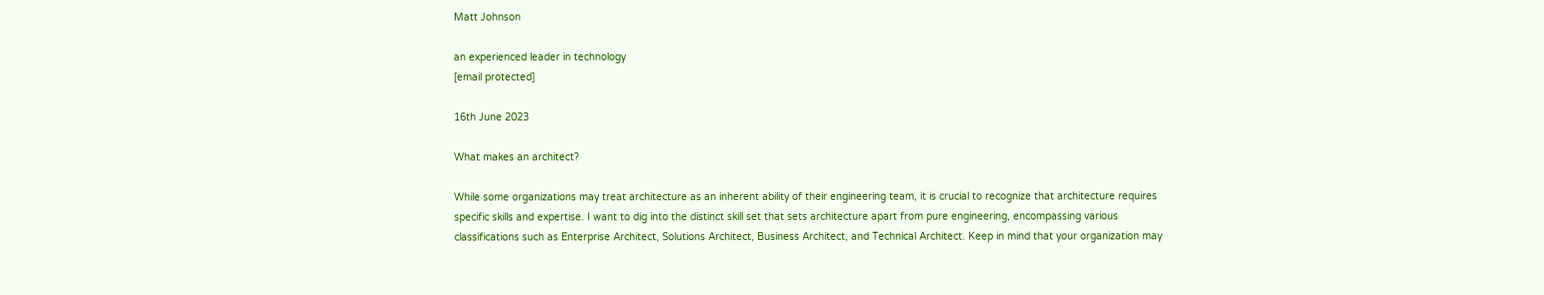Matt Johnson

an experienced leader in technology
[email protected]

16th June 2023

What makes an architect?

While some organizations may treat architecture as an inherent ability of their engineering team, it is crucial to recognize that architecture requires specific skills and expertise. I want to dig into the distinct skill set that sets architecture apart from pure engineering, encompassing various classifications such as Enterprise Architect, Solutions Architect, Business Architect, and Technical Architect. Keep in mind that your organization may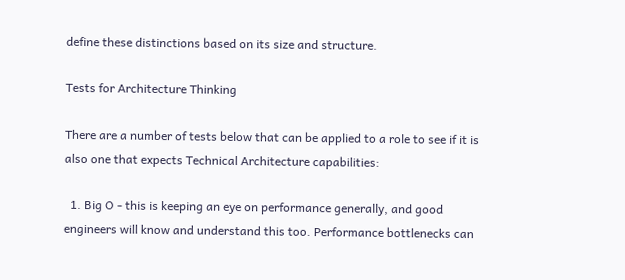define these distinctions based on its size and structure.

Tests for Architecture Thinking

There are a number of tests below that can be applied to a role to see if it is also one that expects Technical Architecture capabilities:

  1. Big O - this is keeping an eye on performance generally, and good engineers will know and understand this too. Performance bottlenecks can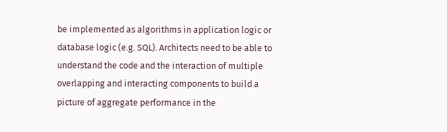be implemented as algorithms in application logic or database logic (e.g. SQL). Architects need to be able to understand the code and the interaction of multiple overlapping and interacting components to build a picture of aggregate performance in the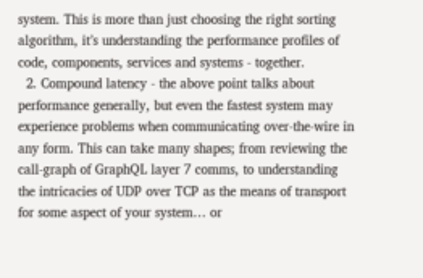system. This is more than just choosing the right sorting algorithm, it’s understanding the performance profiles of code, components, services and systems - together.
  2. Compound latency - the above point talks about performance generally, but even the fastest system may experience problems when communicating over-the-wire in any form. This can take many shapes; from reviewing the call-graph of GraphQL layer 7 comms, to understanding the intricacies of UDP over TCP as the means of transport for some aspect of your system… or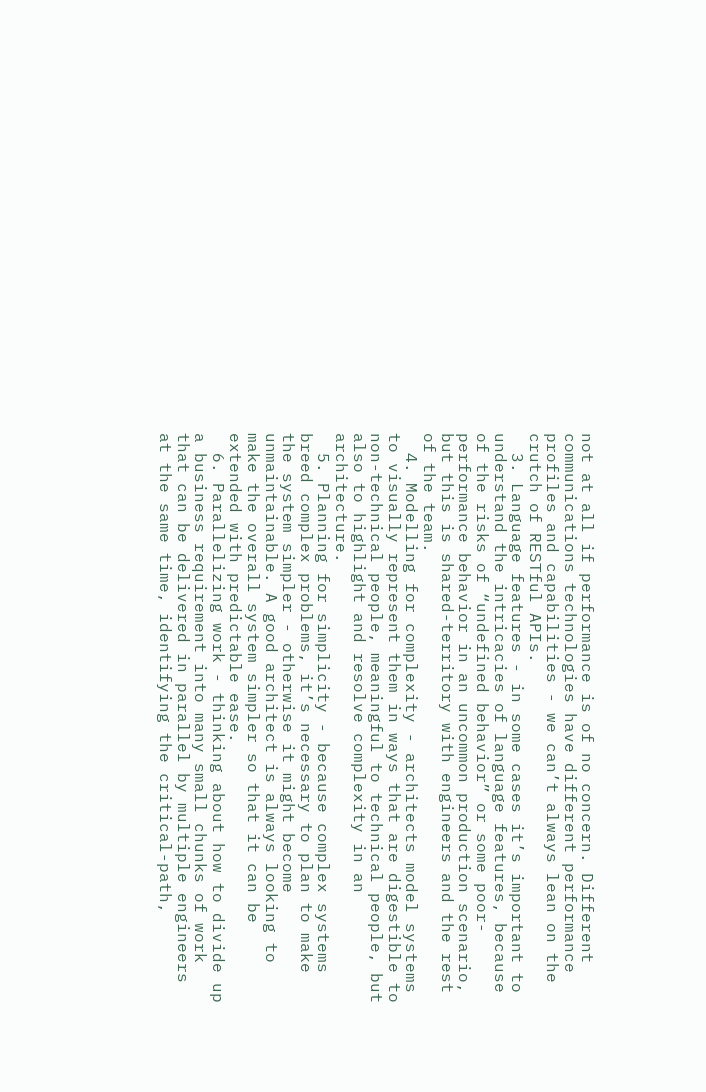not at all if performance is of no concern. Different communications technologies have different performance profiles and capabilities - we can’t always lean on the crutch of RESTful APIs.
  3. Language features - in some cases it’s important to understand the intricacies of language features, because of the risks of “undefined behavior” or some poor-performance behavior in an uncommon production scenario, but this is shared-territory with engineers and the rest of the team.
  4. Modelling for complexity - architects model systems to visually represent them in ways that are digestible to non-technical people, meaningful to technical people, but also to highlight and resolve complexity in an architecture.
  5. Planning for simplicity - because complex systems breed complex problems, it’s necessary to plan to make the system simpler - otherwise it might become unmaintainable. A good architect is always looking to make the overall system simpler so that it can be extended with predictable ease.
  6. Parallelizing work - thinking about how to divide up a business requirement into many small chunks of work that can be delivered in parallel by multiple engineers at the same time, identifying the critical-path,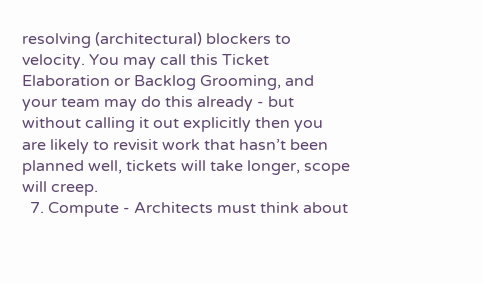resolving (architectural) blockers to velocity. You may call this Ticket Elaboration or Backlog Grooming, and your team may do this already - but without calling it out explicitly then you are likely to revisit work that hasn’t been planned well, tickets will take longer, scope will creep.
  7. Compute - Architects must think about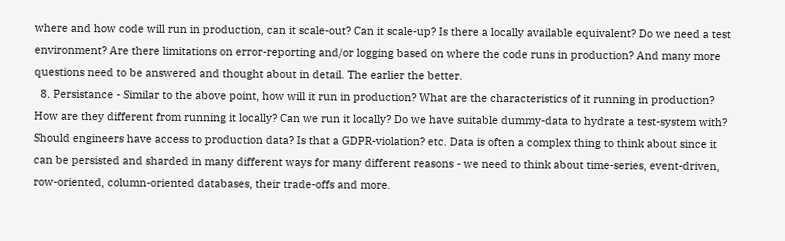where and how code will run in production, can it scale-out? Can it scale-up? Is there a locally available equivalent? Do we need a test environment? Are there limitations on error-reporting and/or logging based on where the code runs in production? And many more questions need to be answered and thought about in detail. The earlier the better.
  8. Persistance - Similar to the above point, how will it run in production? What are the characteristics of it running in production? How are they different from running it locally? Can we run it locally? Do we have suitable dummy-data to hydrate a test-system with? Should engineers have access to production data? Is that a GDPR-violation? etc. Data is often a complex thing to think about since it can be persisted and sharded in many different ways for many different reasons - we need to think about time-series, event-driven, row-oriented, column-oriented databases, their trade-offs and more.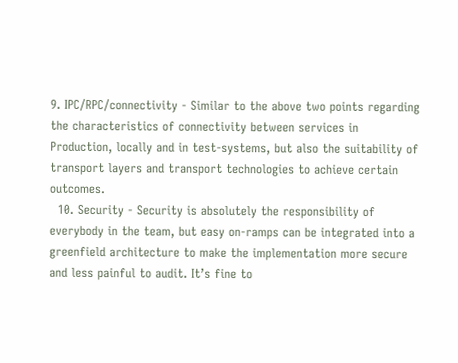9. IPC/RPC/connectivity - Similar to the above two points regarding the characteristics of connectivity between services in Production, locally and in test-systems, but also the suitability of transport layers and transport technologies to achieve certain outcomes.
  10. Security - Security is absolutely the responsibility of everybody in the team, but easy on-ramps can be integrated into a greenfield architecture to make the implementation more secure and less painful to audit. It’s fine to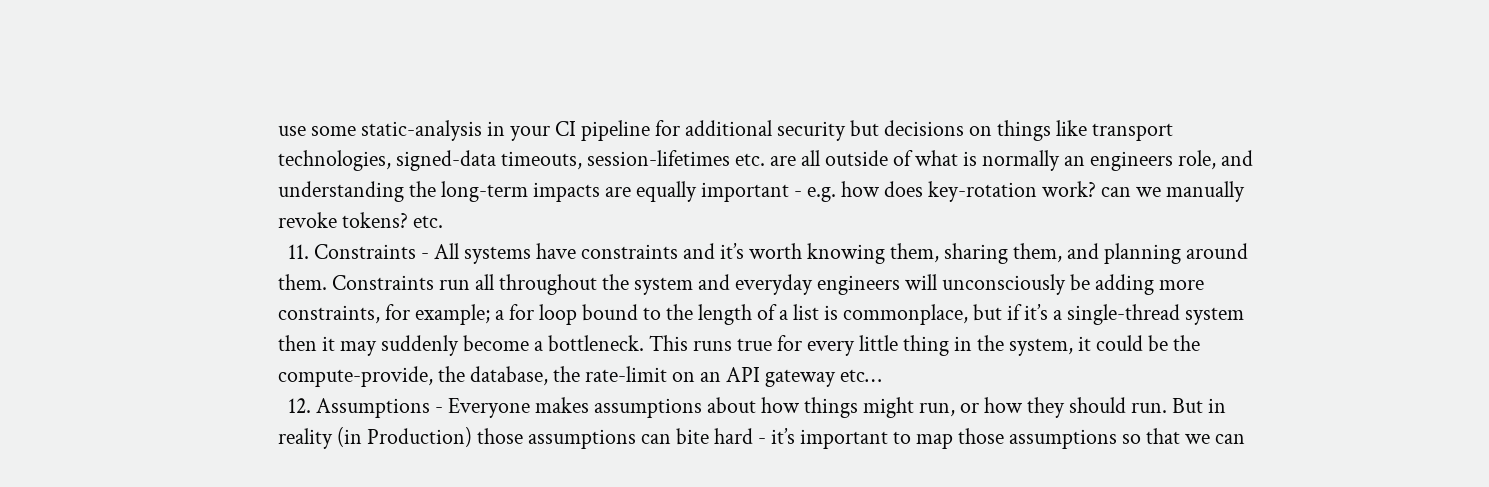use some static-analysis in your CI pipeline for additional security but decisions on things like transport technologies, signed-data timeouts, session-lifetimes etc. are all outside of what is normally an engineers role, and understanding the long-term impacts are equally important - e.g. how does key-rotation work? can we manually revoke tokens? etc.
  11. Constraints - All systems have constraints and it’s worth knowing them, sharing them, and planning around them. Constraints run all throughout the system and everyday engineers will unconsciously be adding more constraints, for example; a for loop bound to the length of a list is commonplace, but if it’s a single-thread system then it may suddenly become a bottleneck. This runs true for every little thing in the system, it could be the compute-provide, the database, the rate-limit on an API gateway etc…
  12. Assumptions - Everyone makes assumptions about how things might run, or how they should run. But in reality (in Production) those assumptions can bite hard - it’s important to map those assumptions so that we can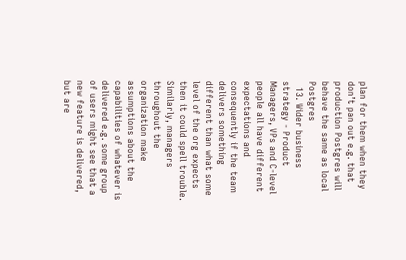plan for them when they don’t pan out e.g. that production Postgres will behave the same as local Postgres
  13. Wider business strategy - Product Managers, VPs and C-level people all have different expectations and consequently if the team delivers something different than what some level of the org expects then it could spell trouble. Similarly, managers throughout the organization make assumptions about the capabilities of whatever is delivered e.g. some group of users might see that a new feature is delivered, but are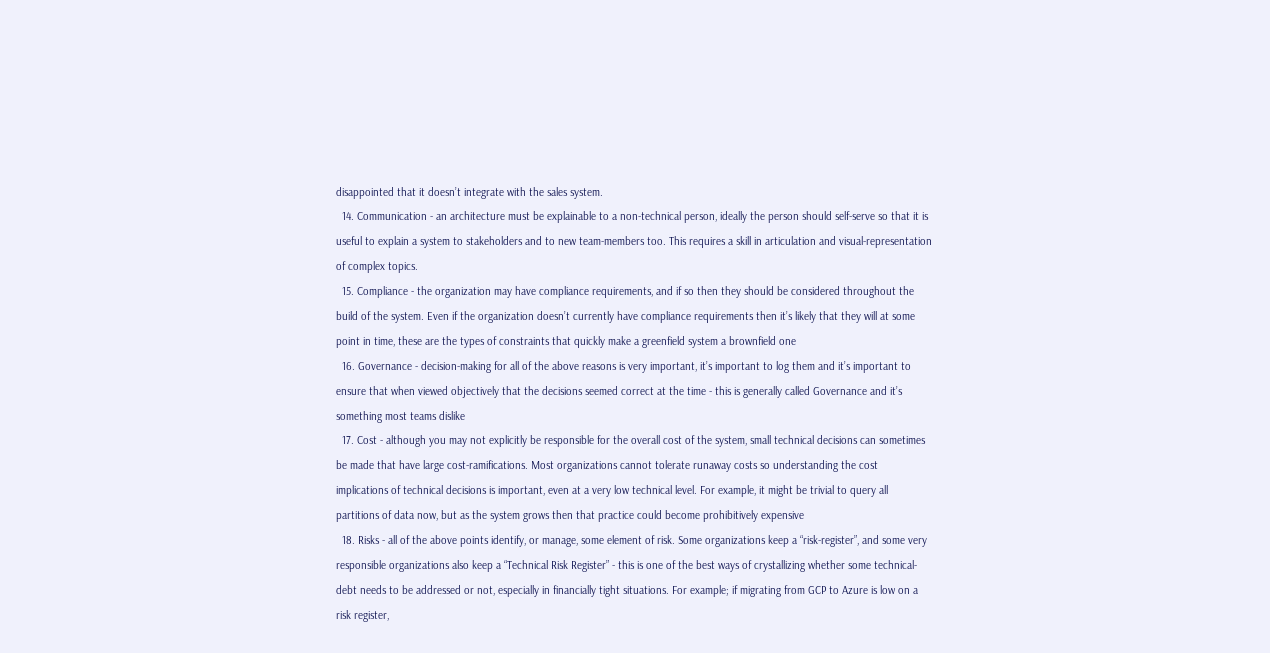disappointed that it doesn’t integrate with the sales system.
  14. Communication - an architecture must be explainable to a non-technical person, ideally the person should self-serve so that it is useful to explain a system to stakeholders and to new team-members too. This requires a skill in articulation and visual-representation of complex topics.
  15. Compliance - the organization may have compliance requirements, and if so then they should be considered throughout the build of the system. Even if the organization doesn’t currently have compliance requirements then it’s likely that they will at some point in time, these are the types of constraints that quickly make a greenfield system a brownfield one
  16. Governance - decision-making for all of the above reasons is very important, it’s important to log them and it’s important to ensure that when viewed objectively that the decisions seemed correct at the time - this is generally called Governance and it’s something most teams dislike
  17. Cost - although you may not explicitly be responsible for the overall cost of the system, small technical decisions can sometimes be made that have large cost-ramifications. Most organizations cannot tolerate runaway costs so understanding the cost implications of technical decisions is important, even at a very low technical level. For example, it might be trivial to query all partitions of data now, but as the system grows then that practice could become prohibitively expensive
  18. Risks - all of the above points identify, or manage, some element of risk. Some organizations keep a “risk-register”, and some very responsible organizations also keep a “Technical Risk Register” - this is one of the best ways of crystallizing whether some technical-debt needs to be addressed or not, especially in financially tight situations. For example; if migrating from GCP to Azure is low on a risk register,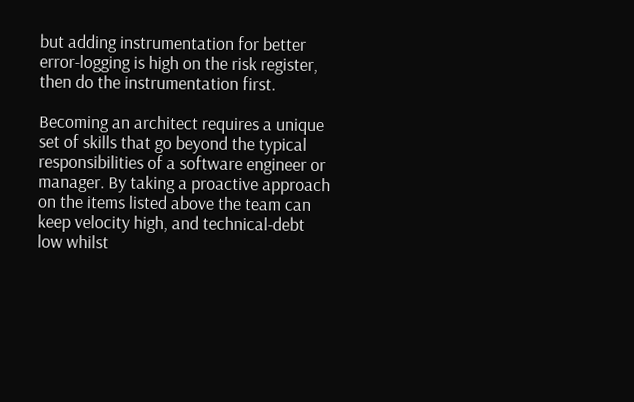but adding instrumentation for better error-logging is high on the risk register, then do the instrumentation first.

Becoming an architect requires a unique set of skills that go beyond the typical responsibilities of a software engineer or manager. By taking a proactive approach on the items listed above the team can keep velocity high, and technical-debt low whilst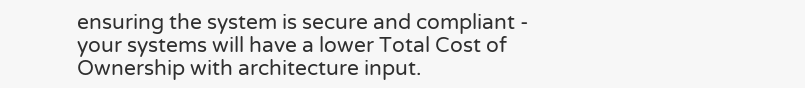ensuring the system is secure and compliant - your systems will have a lower Total Cost of Ownership with architecture input.